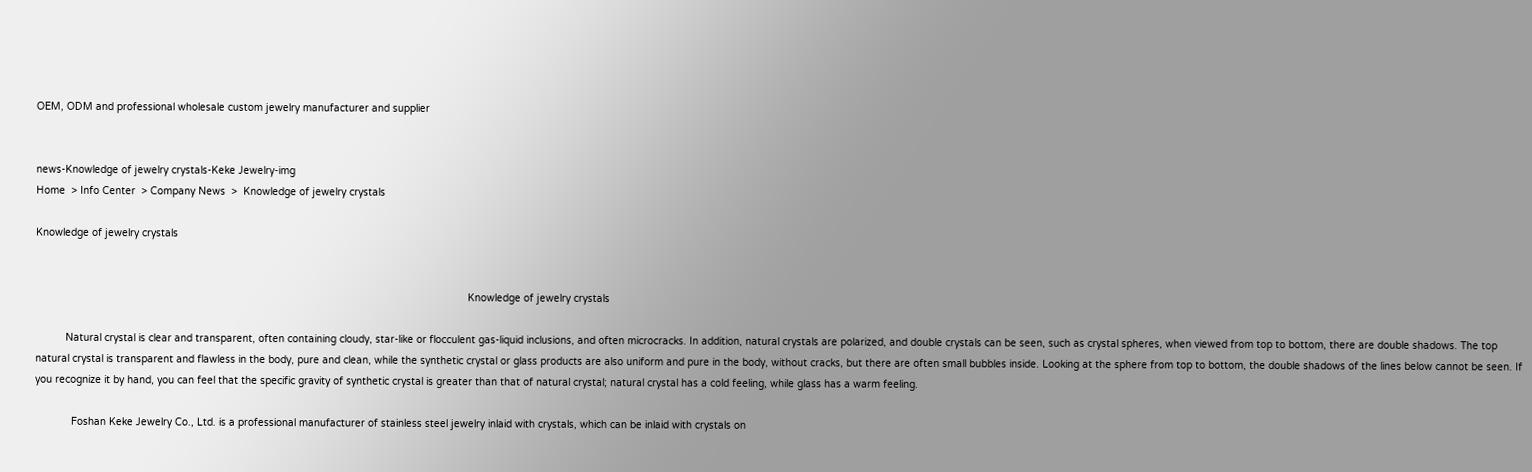OEM, ODM and professional wholesale custom jewelry manufacturer and supplier


news-Knowledge of jewelry crystals-Keke Jewelry-img
Home  > Info Center  > Company News  >  Knowledge of jewelry crystals

Knowledge of jewelry crystals


                                                                                                                                                Knowledge of jewelry crystals

          Natural crystal is clear and transparent, often containing cloudy, star-like or flocculent gas-liquid inclusions, and often microcracks. In addition, natural crystals are polarized, and double crystals can be seen, such as crystal spheres, when viewed from top to bottom, there are double shadows. The top natural crystal is transparent and flawless in the body, pure and clean, while the synthetic crystal or glass products are also uniform and pure in the body, without cracks, but there are often small bubbles inside. Looking at the sphere from top to bottom, the double shadows of the lines below cannot be seen. If you recognize it by hand, you can feel that the specific gravity of synthetic crystal is greater than that of natural crystal; natural crystal has a cold feeling, while glass has a warm feeling.

            Foshan Keke Jewelry Co., Ltd. is a professional manufacturer of stainless steel jewelry inlaid with crystals, which can be inlaid with crystals on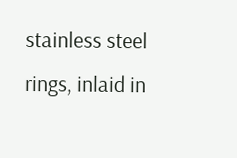stainless steel rings, inlaid in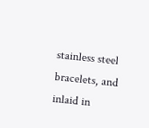stainless steel bracelets, and inlaid in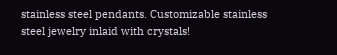stainless steel pendants. Customizable stainless steel jewelry inlaid with crystals!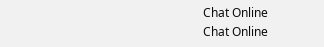Chat Online
Chat Online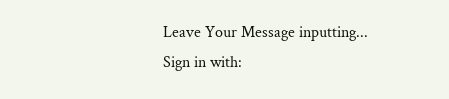Leave Your Message inputting...
Sign in with: